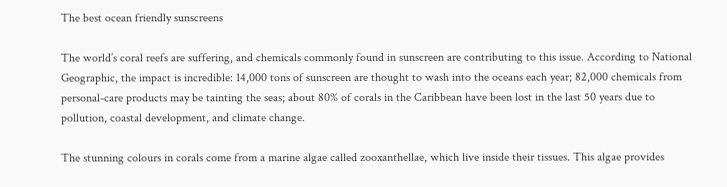The best ocean friendly sunscreens

The world’s coral reefs are suffering, and chemicals commonly found in sunscreen are contributing to this issue. According to National Geographic, the impact is incredible: 14,000 tons of sunscreen are thought to wash into the oceans each year; 82,000 chemicals from personal-care products may be tainting the seas; about 80% of corals in the Caribbean have been lost in the last 50 years due to pollution, coastal development, and climate change.

The stunning colours in corals come from a marine algae called zooxanthellae, which live inside their tissues. This algae provides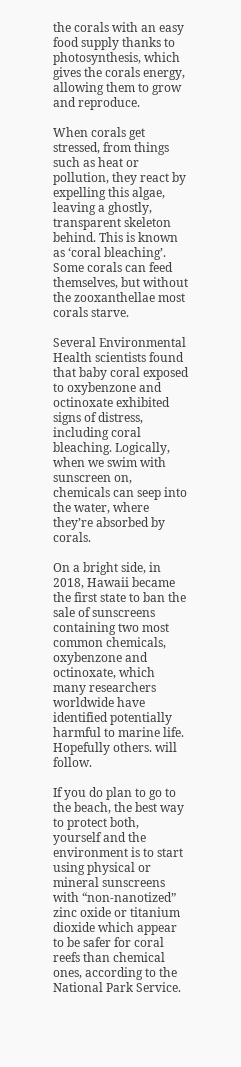the corals with an easy food supply thanks to photosynthesis, which gives the corals energy, allowing them to grow and reproduce.

When corals get stressed, from things such as heat or pollution, they react by expelling this algae, leaving a ghostly, transparent skeleton behind. This is known as ‘coral bleaching’. Some corals can feed themselves, but without the zooxanthellae most corals starve.

Several Environmental Health scientists found that baby coral exposed to oxybenzone and octinoxate exhibited signs of distress, including coral bleaching. Logically, when we swim with sunscreen on, chemicals can seep into the water, where they’re absorbed by corals.

On a bright side, in 2018, Hawaii became the first state to ban the sale of sunscreens containing two most common chemicals, oxybenzone and octinoxate, which many researchers worldwide have identified potentially harmful to marine life. Hopefully others. will follow.

If you do plan to go to the beach, the best way to protect both, yourself and the environment is to start using physical or mineral sunscreens with “non-nanotized” zinc oxide or titanium dioxide which appear to be safer for coral reefs than chemical ones, according to the National Park Service.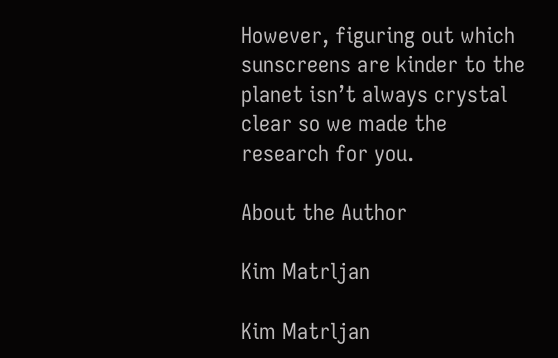However, figuring out which sunscreens are kinder to the planet isn’t always crystal clear so we made the research for you.

About the Author

Kim Matrljan

Kim Matrljan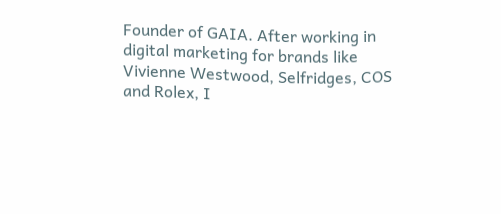Founder of GAIA. After working in digital marketing for brands like Vivienne Westwood, Selfridges, COS and Rolex, I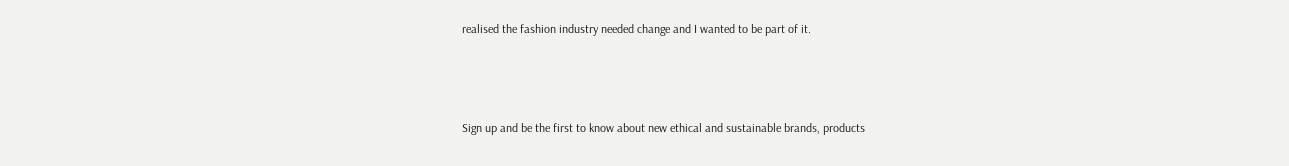realised the fashion industry needed change and I wanted to be part of it.



Sign up and be the first to know about new ethical and sustainable brands, products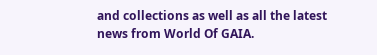and collections as well as all the latest news from World Of GAIA.